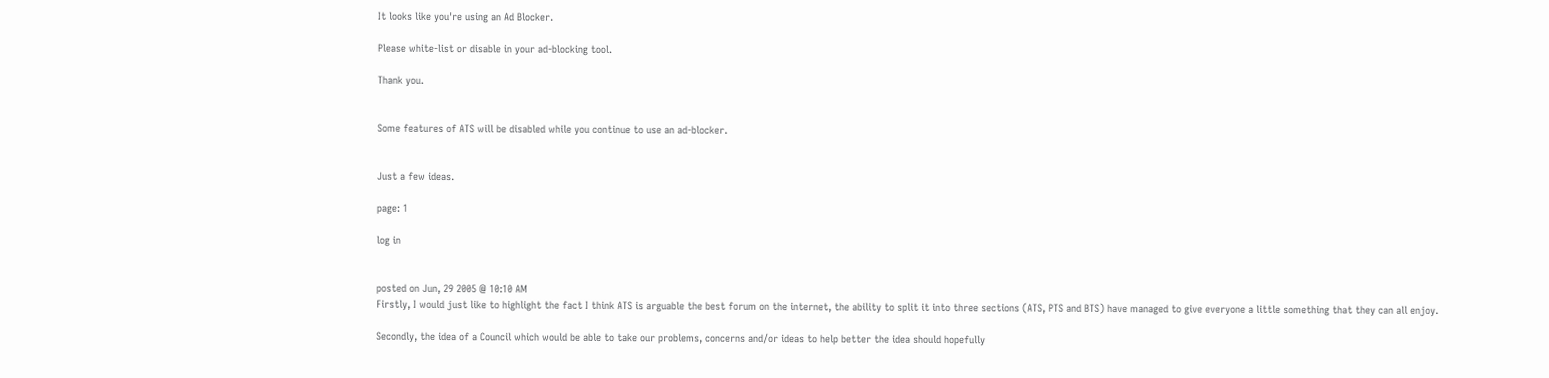It looks like you're using an Ad Blocker.

Please white-list or disable in your ad-blocking tool.

Thank you.


Some features of ATS will be disabled while you continue to use an ad-blocker.


Just a few ideas.

page: 1

log in


posted on Jun, 29 2005 @ 10:10 AM
Firstly, I would just like to highlight the fact I think ATS is arguable the best forum on the internet, the ability to split it into three sections (ATS, PTS and BTS) have managed to give everyone a little something that they can all enjoy.

Secondly, the idea of a Council which would be able to take our problems, concerns and/or ideas to help better the idea should hopefully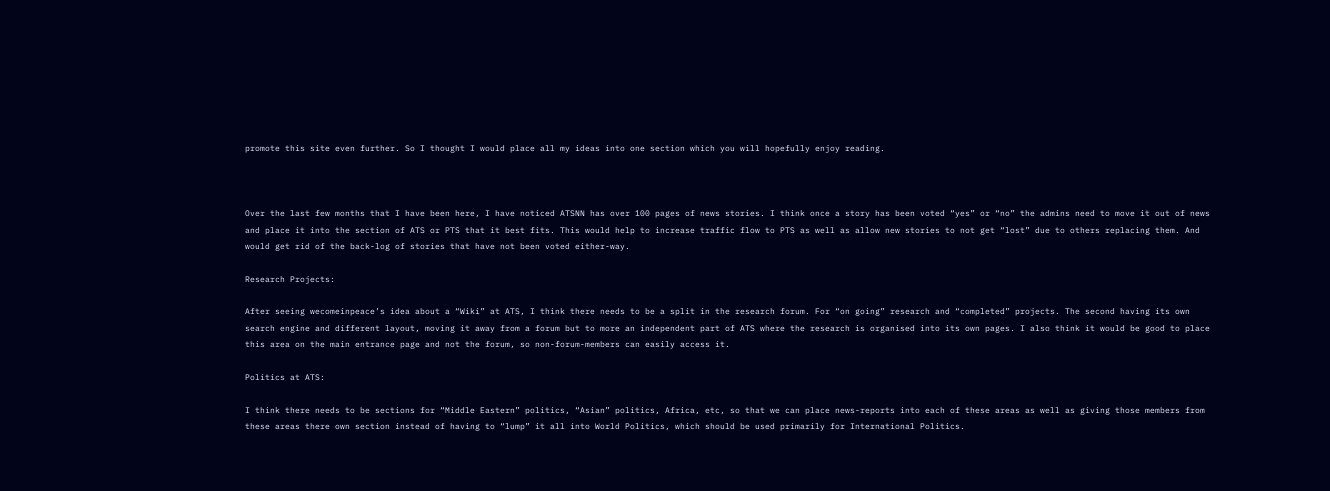promote this site even further. So I thought I would place all my ideas into one section which you will hopefully enjoy reading.



Over the last few months that I have been here, I have noticed ATSNN has over 100 pages of news stories. I think once a story has been voted “yes” or “no” the admins need to move it out of news and place it into the section of ATS or PTS that it best fits. This would help to increase traffic flow to PTS as well as allow new stories to not get “lost” due to others replacing them. And would get rid of the back-log of stories that have not been voted either-way.

Research Projects:

After seeing wecomeinpeace’s idea about a “Wiki” at ATS, I think there needs to be a split in the research forum. For “on going” research and “completed” projects. The second having its own search engine and different layout, moving it away from a forum but to more an independent part of ATS where the research is organised into its own pages. I also think it would be good to place this area on the main entrance page and not the forum, so non-forum-members can easily access it.

Politics at ATS:

I think there needs to be sections for “Middle Eastern” politics, “Asian” politics, Africa, etc, so that we can place news-reports into each of these areas as well as giving those members from these areas there own section instead of having to “lump” it all into World Politics, which should be used primarily for International Politics.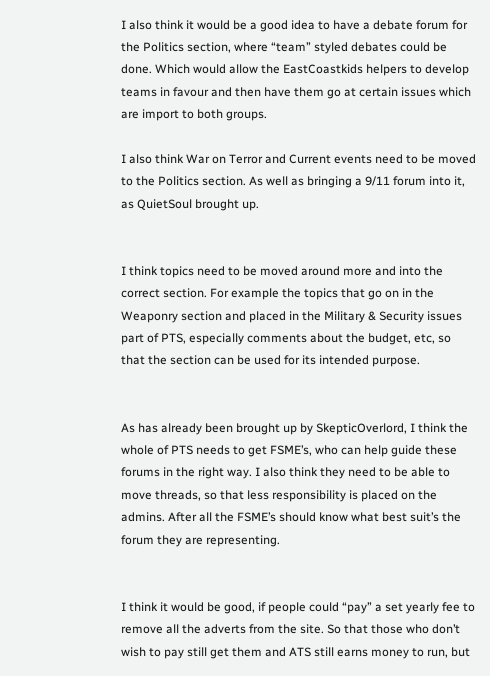I also think it would be a good idea to have a debate forum for the Politics section, where “team” styled debates could be done. Which would allow the EastCoastkids helpers to develop teams in favour and then have them go at certain issues which are import to both groups.

I also think War on Terror and Current events need to be moved to the Politics section. As well as bringing a 9/11 forum into it, as QuietSoul brought up.


I think topics need to be moved around more and into the correct section. For example the topics that go on in the Weaponry section and placed in the Military & Security issues part of PTS, especially comments about the budget, etc, so that the section can be used for its intended purpose.


As has already been brought up by SkepticOverlord, I think the whole of PTS needs to get FSME’s, who can help guide these forums in the right way. I also think they need to be able to move threads, so that less responsibility is placed on the admins. After all the FSME’s should know what best suit’s the forum they are representing.


I think it would be good, if people could “pay” a set yearly fee to remove all the adverts from the site. So that those who don’t wish to pay still get them and ATS still earns money to run, but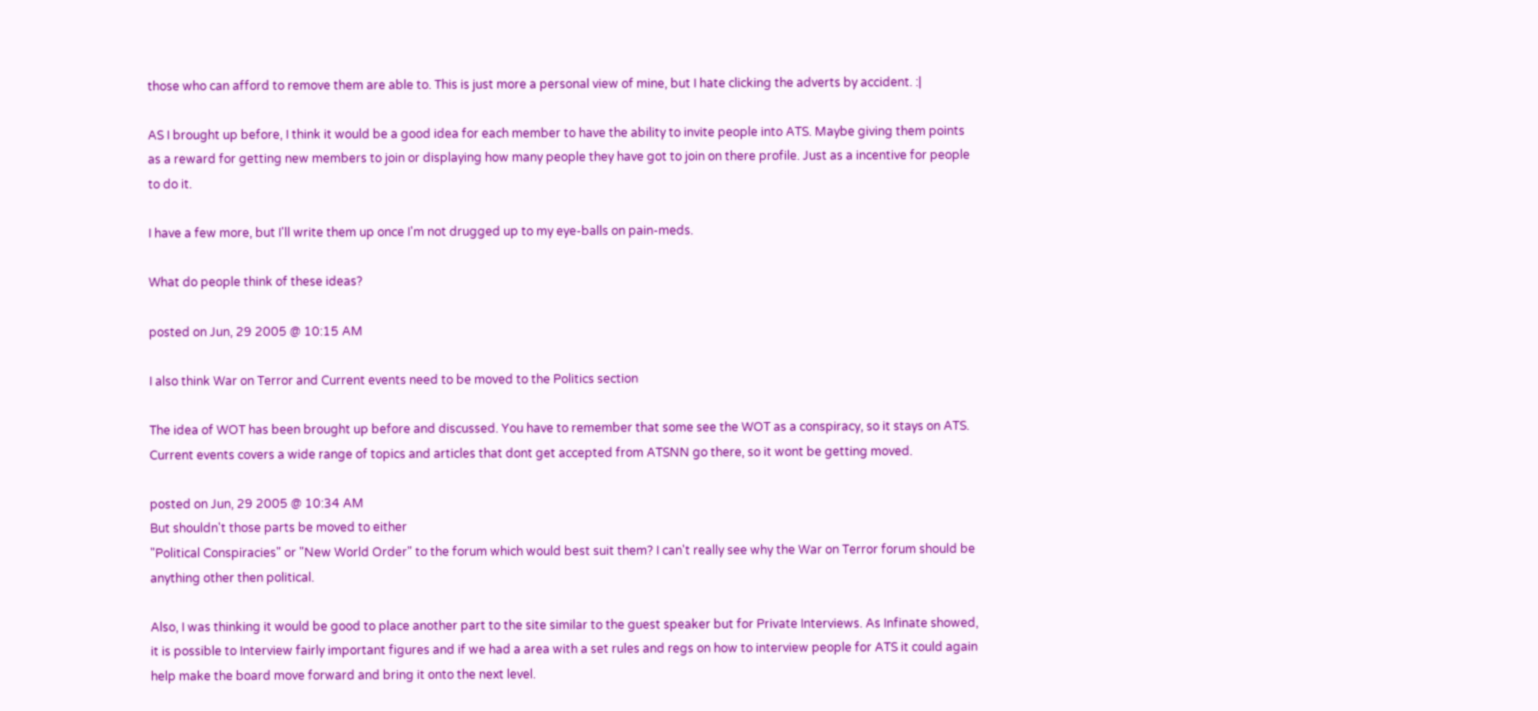those who can afford to remove them are able to. This is just more a personal view of mine, but I hate clicking the adverts by accident. :|

AS I brought up before, I think it would be a good idea for each member to have the ability to invite people into ATS. Maybe giving them points as a reward for getting new members to join or displaying how many people they have got to join on there profile. Just as a incentive for people to do it.

I have a few more, but I'll write them up once I'm not drugged up to my eye-balls on pain-meds.

What do people think of these ideas?

posted on Jun, 29 2005 @ 10:15 AM

I also think War on Terror and Current events need to be moved to the Politics section

The idea of WOT has been brought up before and discussed. You have to remember that some see the WOT as a conspiracy, so it stays on ATS. Current events covers a wide range of topics and articles that dont get accepted from ATSNN go there, so it wont be getting moved.

posted on Jun, 29 2005 @ 10:34 AM
But shouldn't those parts be moved to either
"Political Conspiracies" or "New World Order" to the forum which would best suit them? I can't really see why the War on Terror forum should be anything other then political.

Also, I was thinking it would be good to place another part to the site similar to the guest speaker but for Private Interviews. As Infinate showed, it is possible to Interview fairly important figures and if we had a area with a set rules and regs on how to interview people for ATS it could again help make the board move forward and bring it onto the next level.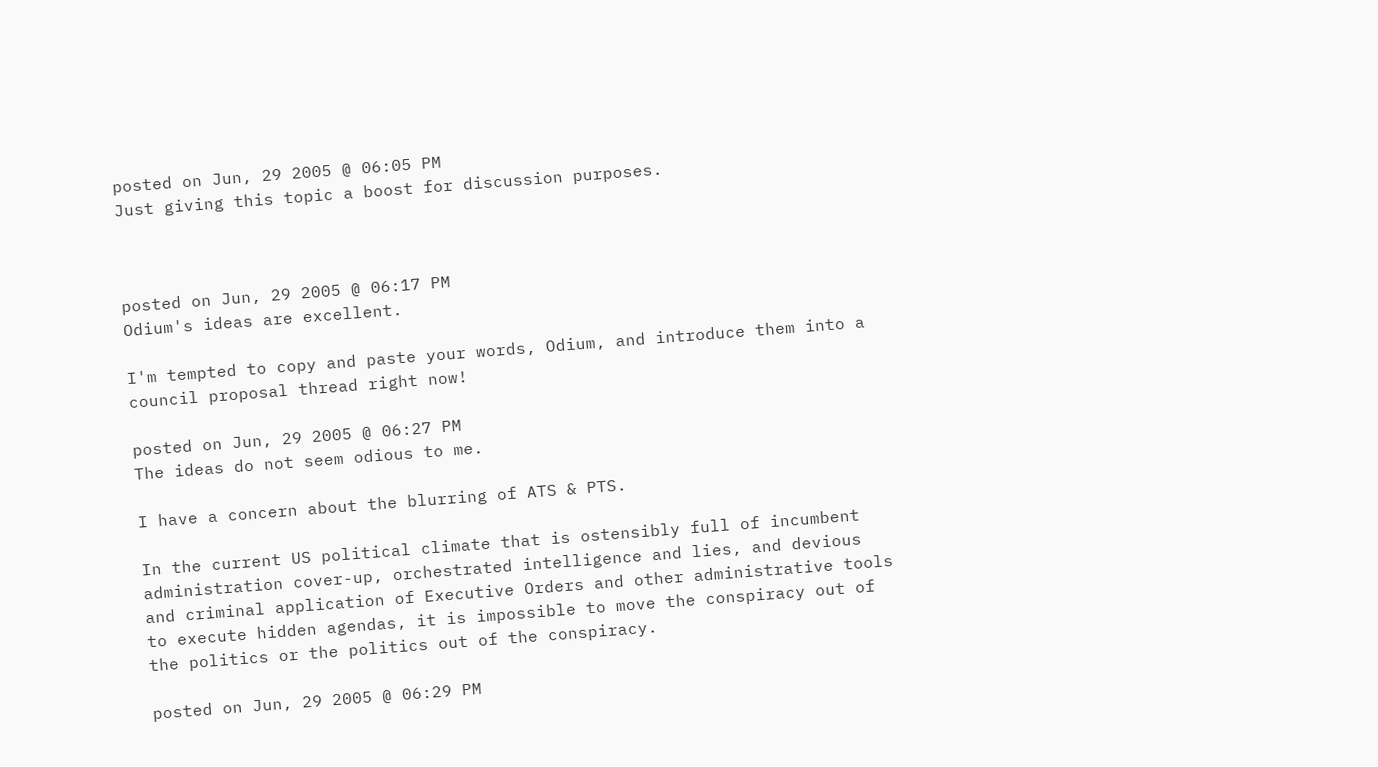posted on Jun, 29 2005 @ 06:05 PM
Just giving this topic a boost for discussion purposes.



posted on Jun, 29 2005 @ 06:17 PM
Odium's ideas are excellent.

I'm tempted to copy and paste your words, Odium, and introduce them into a council proposal thread right now!

posted on Jun, 29 2005 @ 06:27 PM
The ideas do not seem odious to me.

I have a concern about the blurring of ATS & PTS.

In the current US political climate that is ostensibly full of incumbent administration cover-up, orchestrated intelligence and lies, and devious and criminal application of Executive Orders and other administrative tools to execute hidden agendas, it is impossible to move the conspiracy out of the politics or the politics out of the conspiracy.

posted on Jun, 29 2005 @ 06:29 PM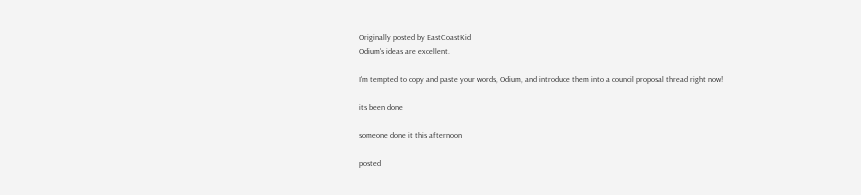Originally posted by EastCoastKid
Odium's ideas are excellent.

I'm tempted to copy and paste your words, Odium, and introduce them into a council proposal thread right now!

its been done

someone done it this afternoon

posted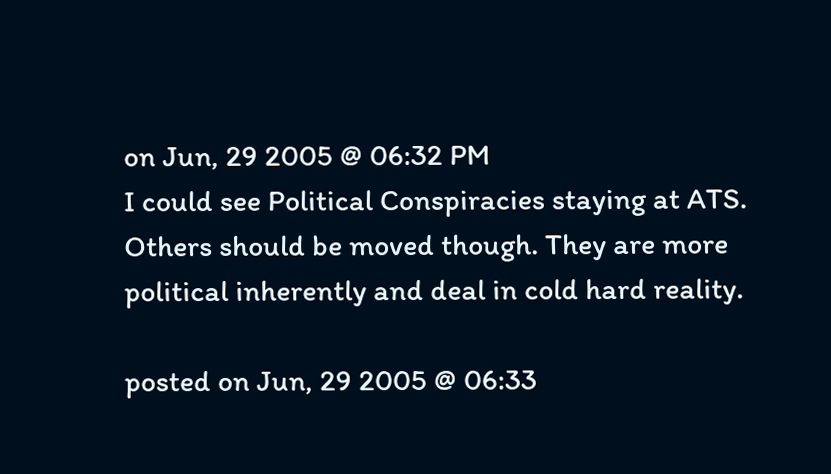on Jun, 29 2005 @ 06:32 PM
I could see Political Conspiracies staying at ATS. Others should be moved though. They are more political inherently and deal in cold hard reality.

posted on Jun, 29 2005 @ 06:33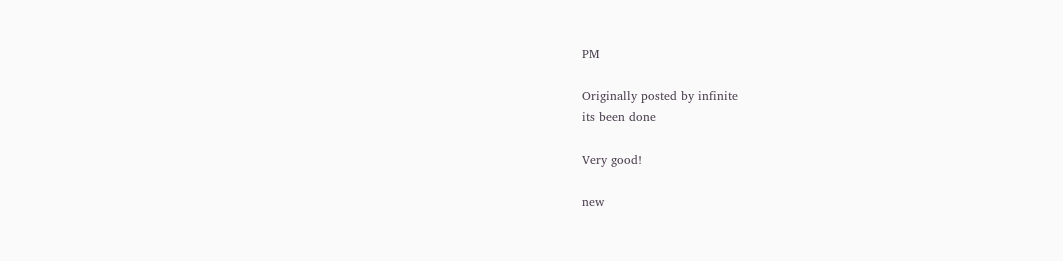PM

Originally posted by infinite
its been done

Very good!

new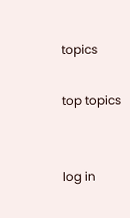topics

top topics


log in